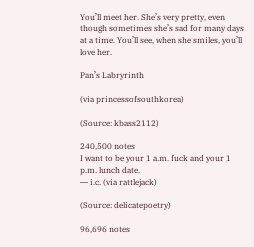You’ll meet her. She’s very pretty, even though sometimes she’s sad for many days at a time. You’ll see, when she smiles, you’ll love her.

Pan’s Labryrinth

(via princessofsouthkorea)

(Source: kbass2112)

240,500 notes
I want to be your 1 a.m. fuck and your 1 p.m. lunch date.
― i.c. (via rattlejack)

(Source: delicatepoetry)

96,696 notes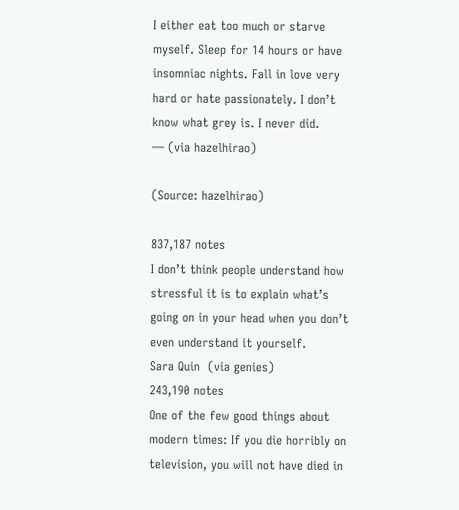I either eat too much or starve myself. Sleep for 14 hours or have insomniac nights. Fall in love very hard or hate passionately. I don’t know what grey is. I never did.
― (via hazelhirao)

(Source: hazelhirao)

837,187 notes
I don’t think people understand how stressful it is to explain what’s going on in your head when you don’t even understand it yourself.
Sara Quin  (via genies)
243,190 notes
One of the few good things about modern times: If you die horribly on television, you will not have died in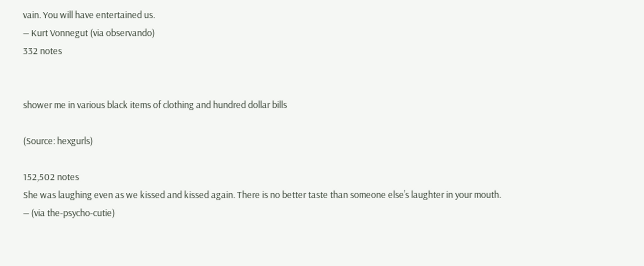vain. You will have entertained us.
― Kurt Vonnegut (via observando)
332 notes


shower me in various black items of clothing and hundred dollar bills

(Source: hexgurls)

152,502 notes
She was laughing even as we kissed and kissed again. There is no better taste than someone else’s laughter in your mouth.
― (via the-psycho-cutie)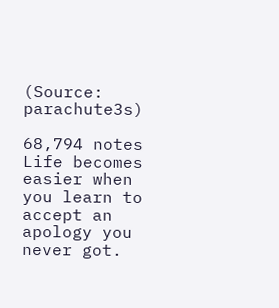(Source: parachute3s)

68,794 notes
Life becomes easier when you learn to accept an apology you never got.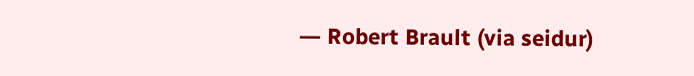― Robert Brault (via seidur)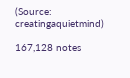(Source: creatingaquietmind)

167,128 notes